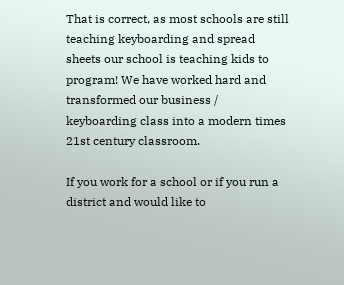That is correct, as most schools are still teaching keyboarding and spread sheets our school is teaching kids to program! We have worked hard and transformed our business / keyboarding class into a modern times 21st century classroom.

If you work for a school or if you run a district and would like to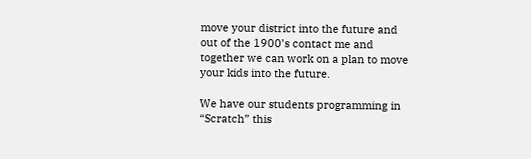move your district into the future and out of the 1900’s contact me and together we can work on a plan to move your kids into the future.

We have our students programming in “Scratch” this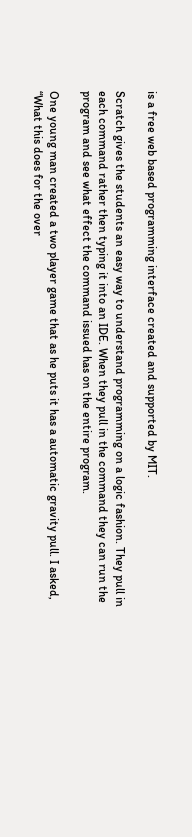is a free web based programming interface created and supported by MIT.

Scratch gives the students an easy way to understand programming on a logic fashion. They pull in each command rather then typing it into an IDE. When they pull in the command they can run the program and see what effect the command issued has on the entire program.

One young man created a two player game that as he puts it has a automatic gravity pull. I asked, “What this does for the over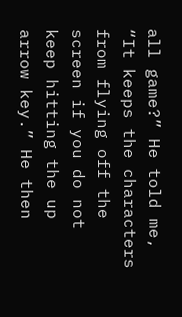all game?” He told me, “It keeps the characters from flying off the screen if you do not keep hitting the up arrow key.” He then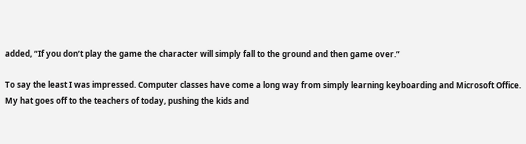added, “If you don’t play the game the character will simply fall to the ground and then game over.”

To say the least I was impressed. Computer classes have come a long way from simply learning keyboarding and Microsoft Office. My hat goes off to the teachers of today, pushing the kids and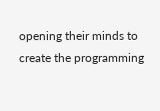opening their minds to create the programming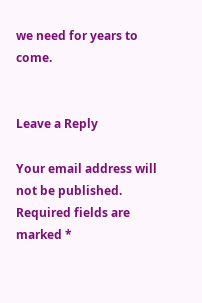we need for years to come.


Leave a Reply

Your email address will not be published. Required fields are marked *